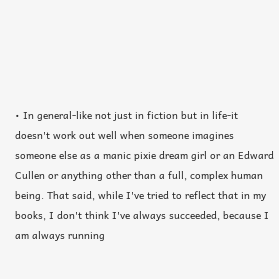• In general-like not just in fiction but in life-it doesn't work out well when someone imagines someone else as a manic pixie dream girl or an Edward Cullen or anything other than a full, complex human being. That said, while I've tried to reflect that in my books, I don't think I've always succeeded, because I am always running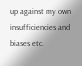up against my own insufficiencies and biases etc.